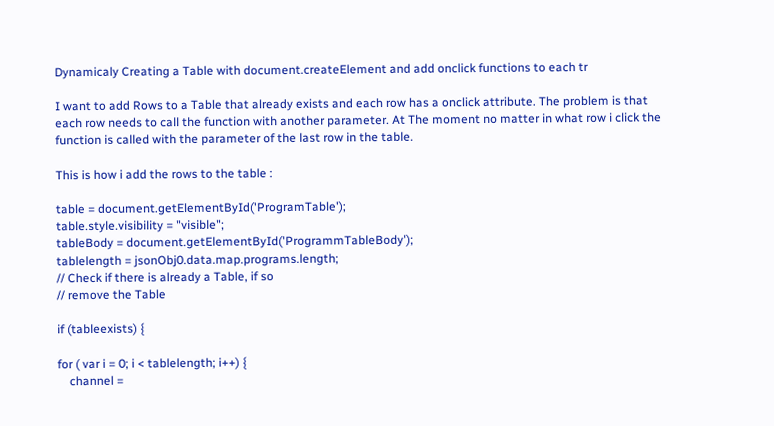Dynamicaly Creating a Table with document.createElement and add onclick functions to each tr

I want to add Rows to a Table that already exists and each row has a onclick attribute. The problem is that each row needs to call the function with another parameter. At The moment no matter in what row i click the function is called with the parameter of the last row in the table.

This is how i add the rows to the table :

table = document.getElementById('ProgramTable');
table.style.visibility = "visible";
tableBody = document.getElementById('ProgrammTableBody');
tablelength = jsonObj0.data.map.programs.length;
// Check if there is already a Table, if so
// remove the Table

if (tableexists) {

for ( var i = 0; i < tablelength; i++) {
    channel =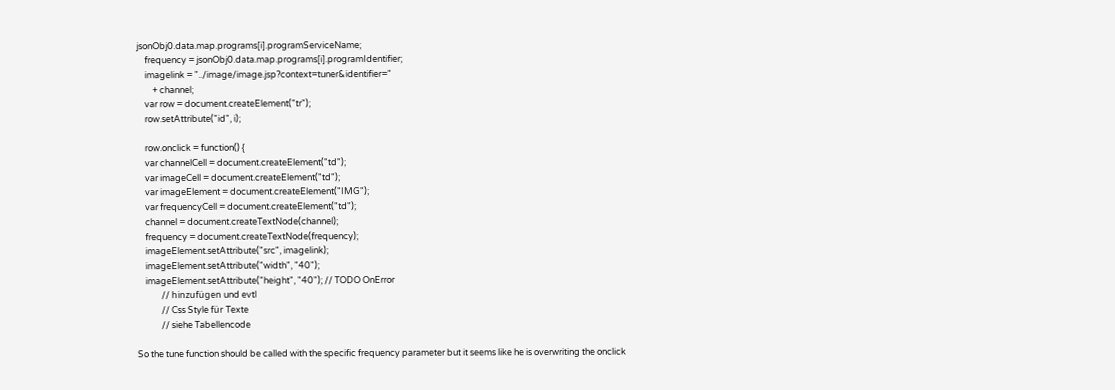jsonObj0.data.map.programs[i].programServiceName;
    frequency = jsonObj0.data.map.programs[i].programIdentifier;
    imagelink = "../image/image.jsp?context=tuner&identifier="
        + channel;
    var row = document.createElement("tr");
    row.setAttribute("id", i);

    row.onclick = function() {
    var channelCell = document.createElement("td");
    var imageCell = document.createElement("td");
    var imageElement = document.createElement("IMG");
    var frequencyCell = document.createElement("td");
    channel = document.createTextNode(channel);
    frequency = document.createTextNode(frequency);
    imageElement.setAttribute("src", imagelink);
    imageElement.setAttribute("width", "40");
    imageElement.setAttribute("height", "40"); // TODO OnError
            // hinzufügen und evtl
            // Css Style für Texte
            // siehe Tabellencode

So the tune function should be called with the specific frequency parameter but it seems like he is overwriting the onclick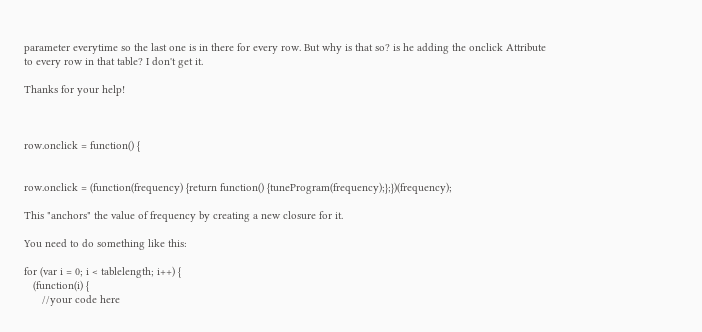parameter everytime so the last one is in there for every row. But why is that so? is he adding the onclick Attribute to every row in that table? I don't get it.

Thanks for your help!



row.onclick = function() {


row.onclick = (function(frequency) {return function() {tuneProgram(frequency);};})(frequency);

This "anchors" the value of frequency by creating a new closure for it.

You need to do something like this:

for (var i = 0; i < tablelength; i++) {
   (function(i) {
      //your code here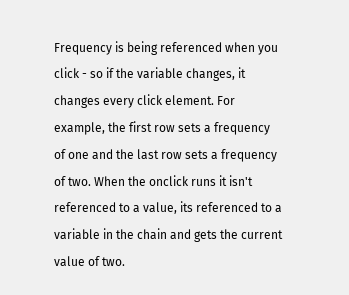Frequency is being referenced when you click - so if the variable changes, it changes every click element. For example, the first row sets a frequency of one and the last row sets a frequency of two. When the onclick runs it isn't referenced to a value, its referenced to a variable in the chain and gets the current value of two.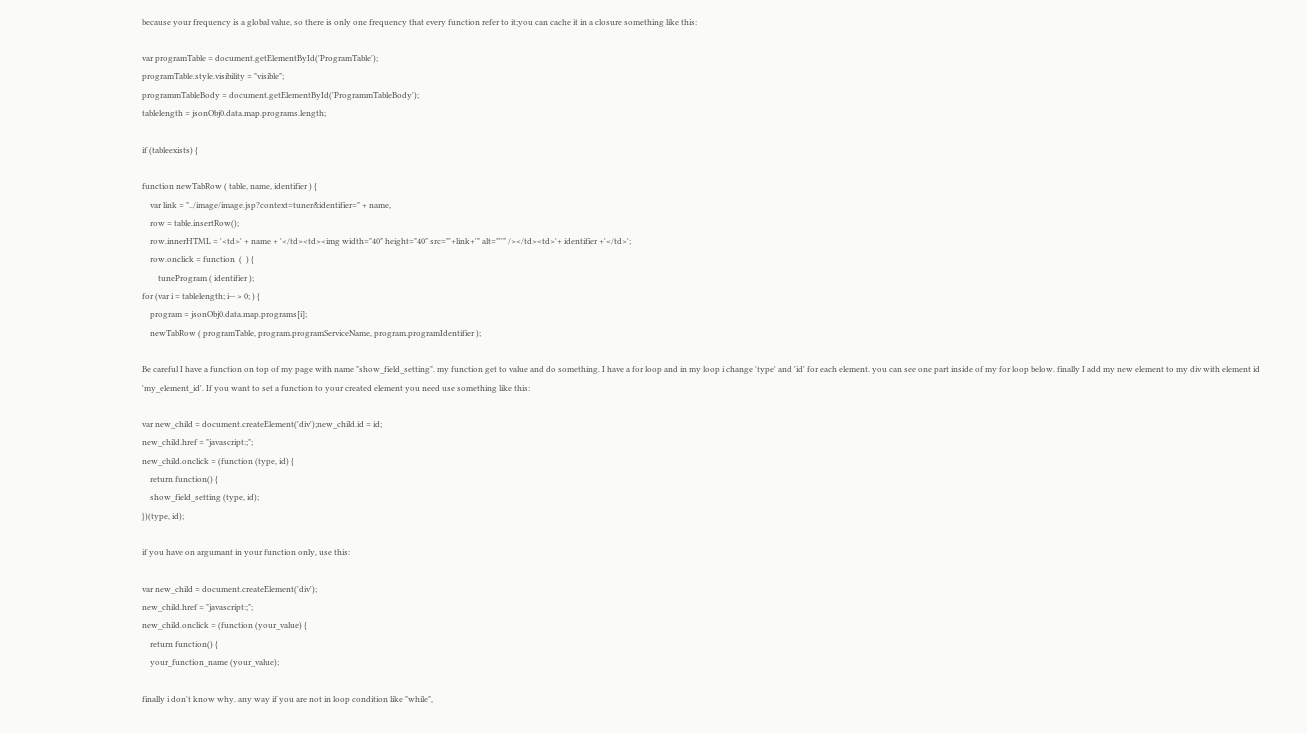because your frequency is a global value, so there is only one frequency that every function refer to it;you can cache it in a closure something like this:

var programTable = document.getElementById('ProgramTable');
programTable.style.visibility = "visible";
programmTableBody = document.getElementById('ProgrammTableBody');
tablelength = jsonObj0.data.map.programs.length;

if (tableexists) {

function newTabRow ( table, name, identifier ) {
    var link = "../image/image.jsp?context=tuner&identifier=" + name,
    row = table.insertRow();
    row.innerHTML = '<td>' + name + '</td><td><img width="40" height="40" src="'+link+'" alt="''" /></td><td>'+ identifier +'</td>';
    row.onclick = function  (  ) {
        tuneProgram ( identifier );
for (var i = tablelength; i-- > 0; ) {
    program = jsonObj0.data.map.programs[i];
    newTabRow ( programTable, program.programServiceName, program.programIdentifier );

Be careful I have a function on top of my page with name "show_field_setting". my function get to value and do something. I have a for loop and in my loop i change 'type' and 'id' for each element. you can see one part inside of my for loop below. finally I add my new element to my div with element id 'my_element_id'. If you want to set a function to your created element you need use something like this:

var new_child = document.createElement('div');new_child.id = id;
new_child.href = "javascript:;";
new_child.onclick = (function (type, id) {
    return function() {
    show_field_setting (type, id);
})(type, id);

if you have on argumant in your function only, use this:

var new_child = document.createElement('div');
new_child.href = "javascript:;";
new_child.onclick = (function (your_value) {
    return function() {
    your_function_name (your_value);

finally i don't know why. any way if you are not in loop condition like "while",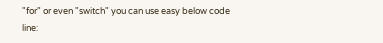"for" or even "switch" you can use easy below code line: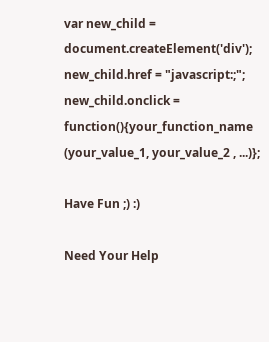var new_child = document.createElement('div');
new_child.href = "javascript:;";
new_child.onclick = function(){your_function_name (your_value_1, your_value_2 , ...)};

Have Fun ;) :)

Need Your Help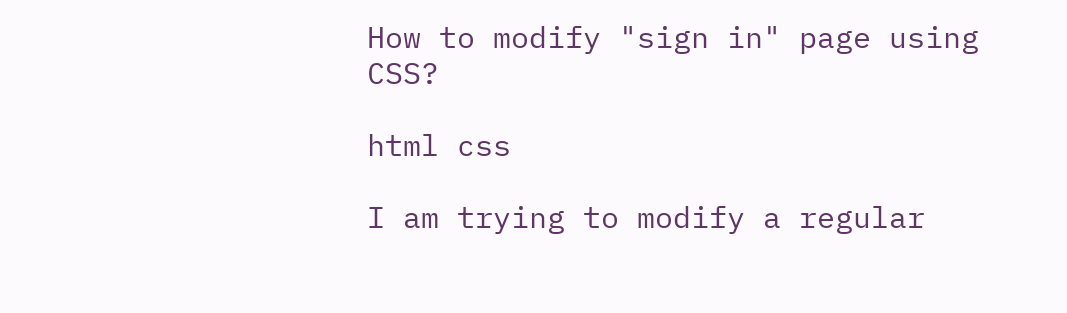How to modify "sign in" page using CSS?

html css

I am trying to modify a regular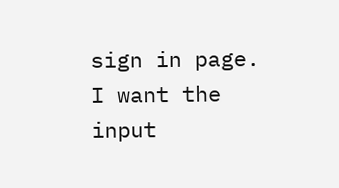sign in page. I want the input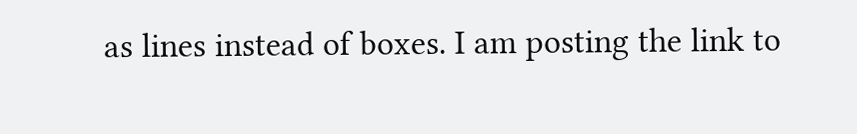as lines instead of boxes. I am posting the link to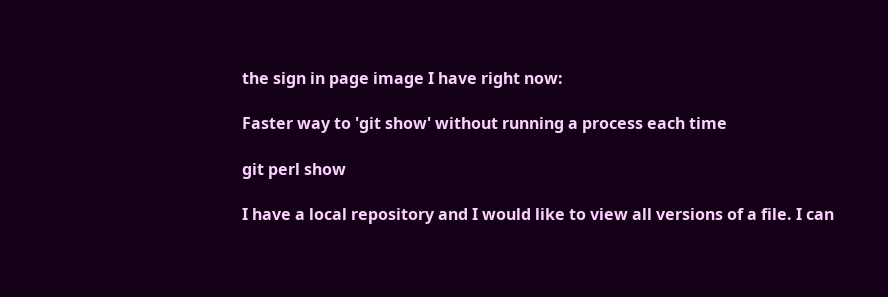the sign in page image I have right now:

Faster way to 'git show' without running a process each time

git perl show

I have a local repository and I would like to view all versions of a file. I can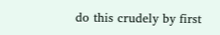do this crudely by first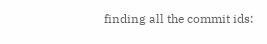finding all the commit ids: